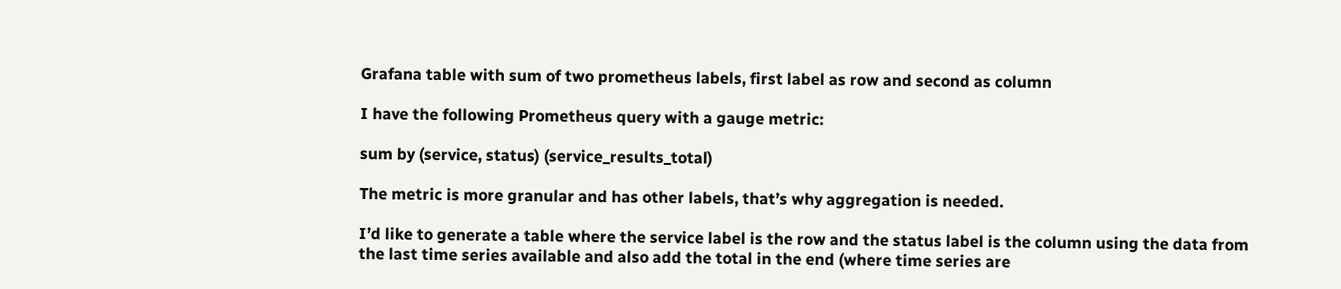Grafana table with sum of two prometheus labels, first label as row and second as column

I have the following Prometheus query with a gauge metric:

sum by (service, status) (service_results_total)

The metric is more granular and has other labels, that’s why aggregation is needed.

I’d like to generate a table where the service label is the row and the status label is the column using the data from the last time series available and also add the total in the end (where time series are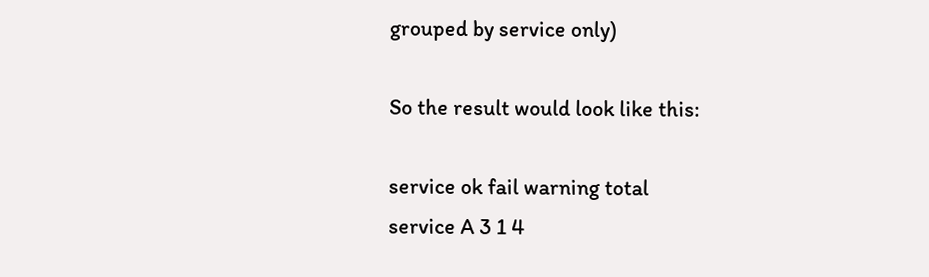grouped by service only)

So the result would look like this:

service ok fail warning total
service A 3 1 4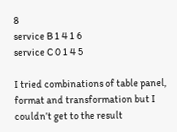8
service B 1 4 1 6
service C 0 1 4 5

I tried combinations of table panel, format and transformation but I couldn’t get to the result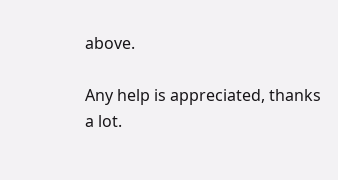above.

Any help is appreciated, thanks a lot.